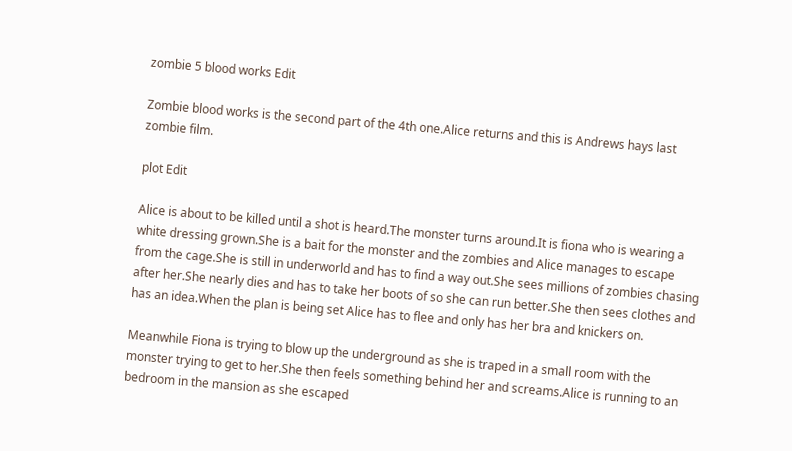zombie 5 blood works Edit

Zombie blood works is the second part of the 4th one.Alice returns and this is Andrews hays last zombie film.

plot Edit

Alice is about to be killed until a shot is heard.The monster turns around.It is fiona who is wearing a white dressing grown.She is a bait for the monster and the zombies and Alice manages to escape from the cage.She is still in underworld and has to find a way out.She sees millions of zombies chasing after her.She nearly dies and has to take her boots of so she can run better.She then sees clothes and has an idea.When the plan is being set Alice has to flee and only has her bra and knickers on.

Meanwhile Fiona is trying to blow up the underground as she is traped in a small room with the monster trying to get to her.She then feels something behind her and screams.Alice is running to an bedroom in the mansion as she escaped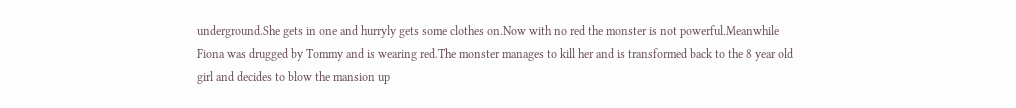underground.She gets in one and hurryly gets some clothes on.Now with no red the monster is not powerful.Meanwhile Fiona was drugged by Tommy and is wearing red.The monster manages to kill her and is transformed back to the 8 year old girl and decides to blow the mansion up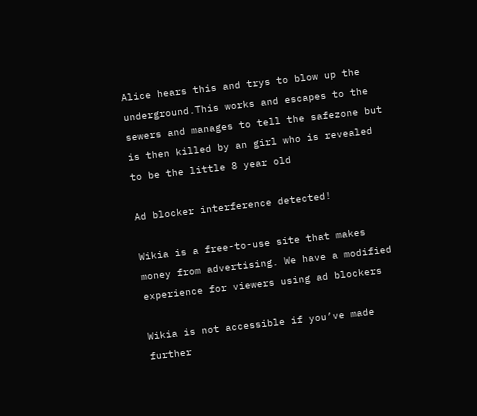Alice hears this and trys to blow up the underground.This works and escapes to the sewers and manages to tell the safezone but is then killed by an girl who is revealed to be the little 8 year old

Ad blocker interference detected!

Wikia is a free-to-use site that makes money from advertising. We have a modified experience for viewers using ad blockers

Wikia is not accessible if you’ve made further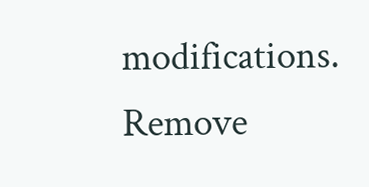modifications. Remove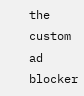the custom ad blocker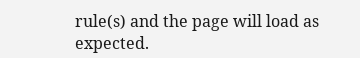rule(s) and the page will load as expected.